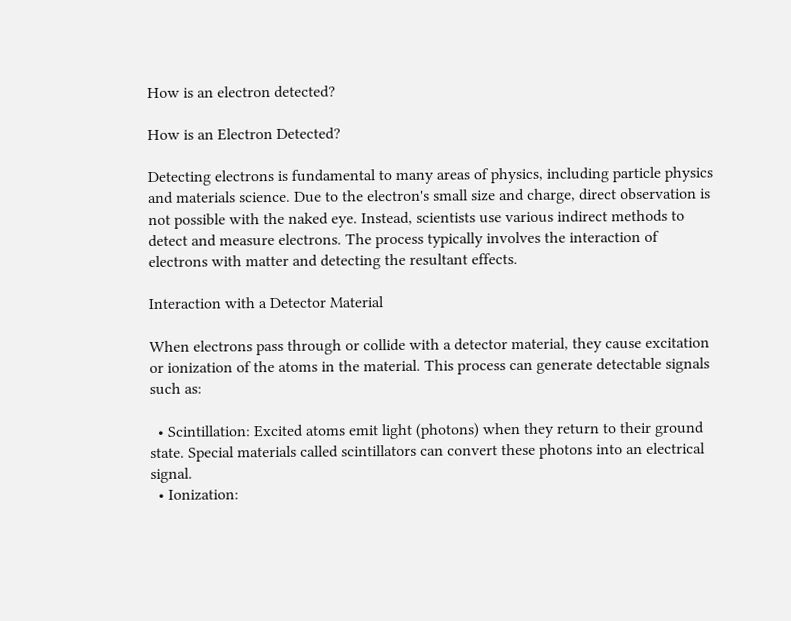How is an electron detected?

How is an Electron Detected?

Detecting electrons is fundamental to many areas of physics, including particle physics and materials science. Due to the electron's small size and charge, direct observation is not possible with the naked eye. Instead, scientists use various indirect methods to detect and measure electrons. The process typically involves the interaction of electrons with matter and detecting the resultant effects.

Interaction with a Detector Material

When electrons pass through or collide with a detector material, they cause excitation or ionization of the atoms in the material. This process can generate detectable signals such as:

  • Scintillation: Excited atoms emit light (photons) when they return to their ground state. Special materials called scintillators can convert these photons into an electrical signal.
  • Ionization: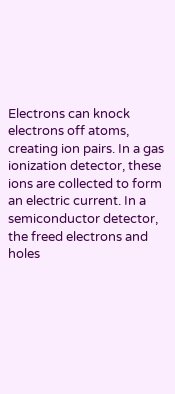Electrons can knock electrons off atoms, creating ion pairs. In a gas ionization detector, these ions are collected to form an electric current. In a semiconductor detector, the freed electrons and holes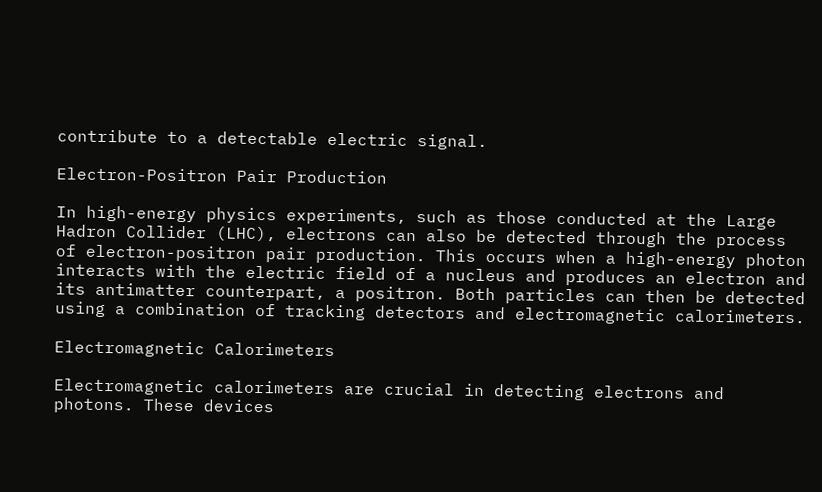contribute to a detectable electric signal.

Electron-Positron Pair Production

In high-energy physics experiments, such as those conducted at the Large Hadron Collider (LHC), electrons can also be detected through the process of electron-positron pair production. This occurs when a high-energy photon interacts with the electric field of a nucleus and produces an electron and its antimatter counterpart, a positron. Both particles can then be detected using a combination of tracking detectors and electromagnetic calorimeters.

Electromagnetic Calorimeters

Electromagnetic calorimeters are crucial in detecting electrons and photons. These devices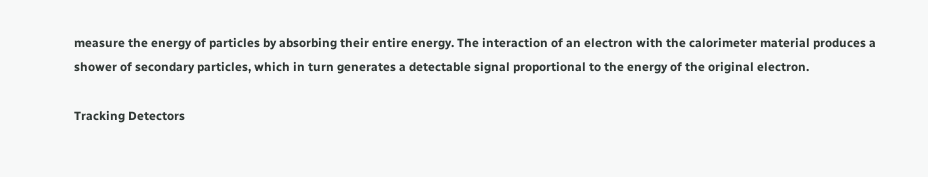measure the energy of particles by absorbing their entire energy. The interaction of an electron with the calorimeter material produces a shower of secondary particles, which in turn generates a detectable signal proportional to the energy of the original electron.

Tracking Detectors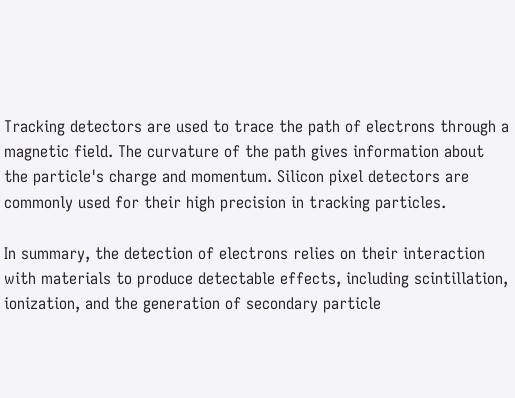Tracking detectors are used to trace the path of electrons through a magnetic field. The curvature of the path gives information about the particle's charge and momentum. Silicon pixel detectors are commonly used for their high precision in tracking particles.

In summary, the detection of electrons relies on their interaction with materials to produce detectable effects, including scintillation, ionization, and the generation of secondary particle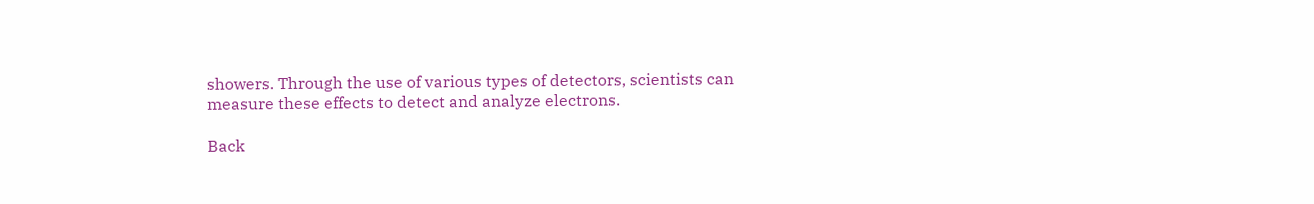showers. Through the use of various types of detectors, scientists can measure these effects to detect and analyze electrons.

Back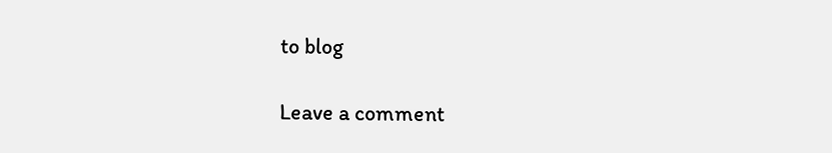to blog

Leave a comment